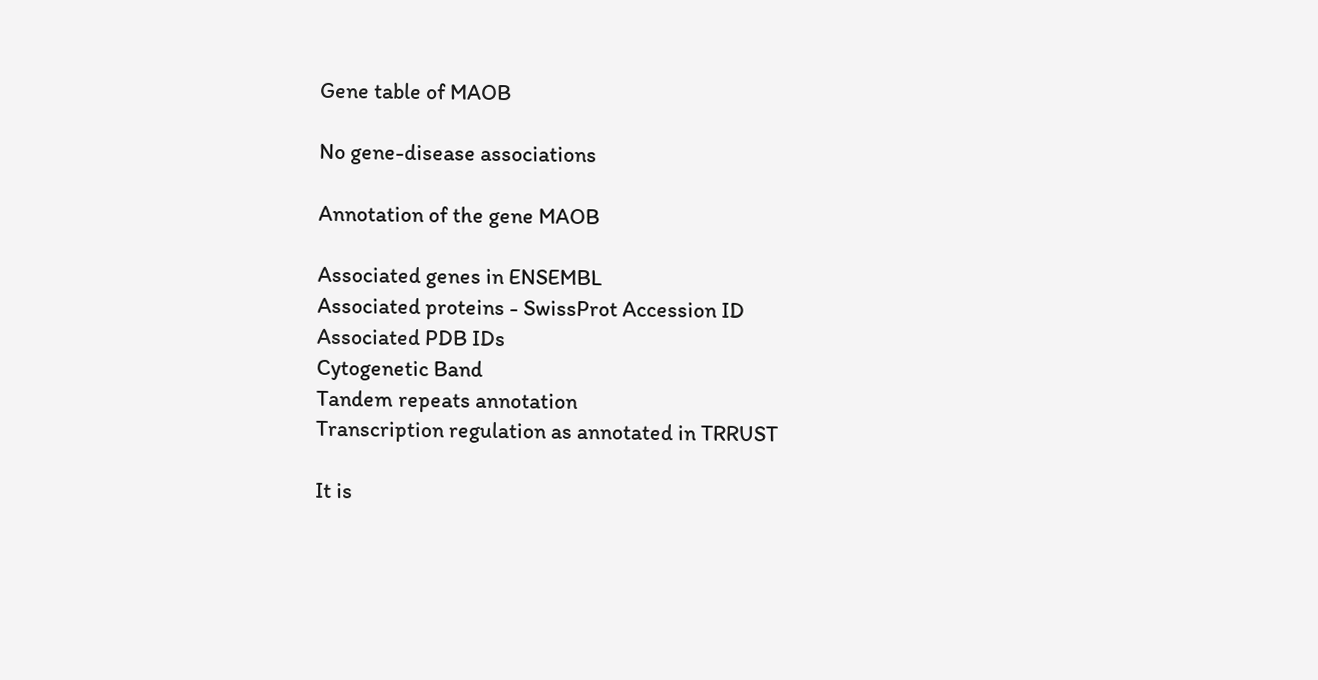Gene table of MAOB

No gene-disease associations

Annotation of the gene MAOB

Associated genes in ENSEMBL
Associated proteins - SwissProt Accession ID
Associated PDB IDs
Cytogenetic Band
Tandem repeats annotation
Transcription regulation as annotated in TRRUST

It is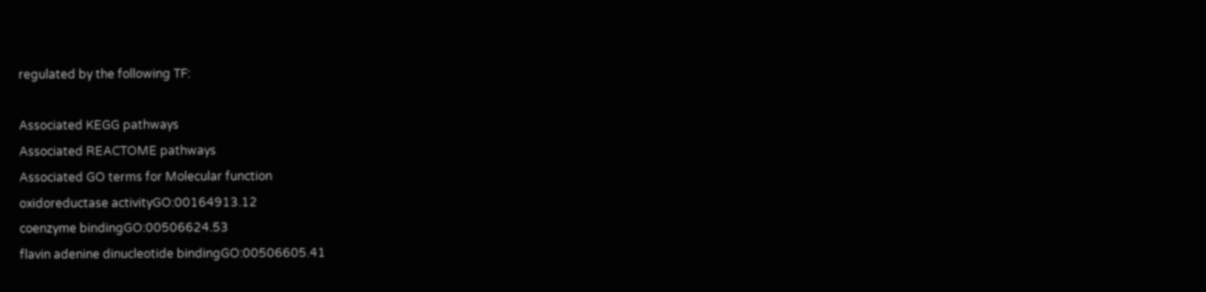regulated by the following TF:

Associated KEGG pathways
Associated REACTOME pathways
Associated GO terms for Molecular function
oxidoreductase activityGO:00164913.12
coenzyme bindingGO:00506624.53
flavin adenine dinucleotide bindingGO:00506605.41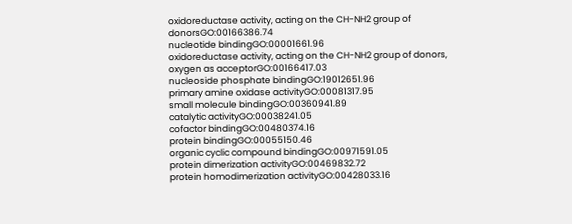oxidoreductase activity, acting on the CH-NH2 group of donorsGO:00166386.74
nucleotide bindingGO:00001661.96
oxidoreductase activity, acting on the CH-NH2 group of donors, oxygen as acceptorGO:00166417.03
nucleoside phosphate bindingGO:19012651.96
primary amine oxidase activityGO:00081317.95
small molecule bindingGO:00360941.89
catalytic activityGO:00038241.05
cofactor bindingGO:00480374.16
protein bindingGO:00055150.46
organic cyclic compound bindingGO:00971591.05
protein dimerization activityGO:00469832.72
protein homodimerization activityGO:00428033.16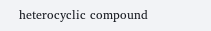heterocyclic compound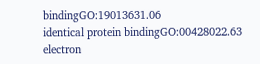bindingGO:19013631.06
identical protein bindingGO:00428022.63
electron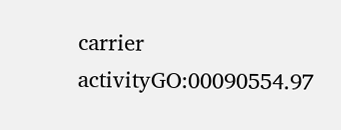carrier activityGO:00090554.97